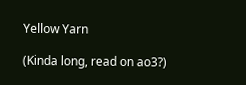Yellow Yarn

(Kinda long, read on ao3?)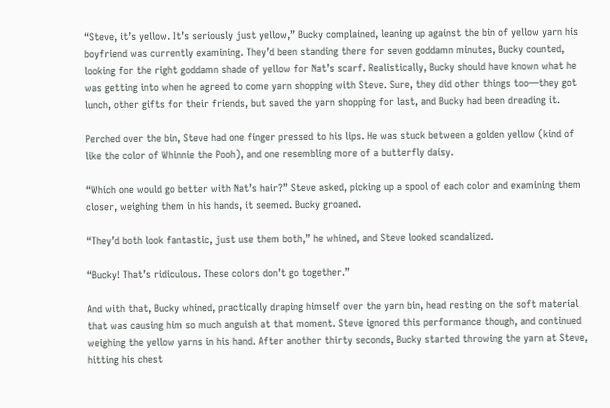“Steve, it’s yellow. It’s seriously just yellow,” Bucky complained, leaning up against the bin of yellow yarn his boyfriend was currently examining. They’d been standing there for seven goddamn minutes, Bucky counted, looking for the right goddamn shade of yellow for Nat’s scarf. Realistically, Bucky should have known what he was getting into when he agreed to come yarn shopping with Steve. Sure, they did other things too—they got lunch, other gifts for their friends, but saved the yarn shopping for last, and Bucky had been dreading it.

Perched over the bin, Steve had one finger pressed to his lips. He was stuck between a golden yellow (kind of like the color of Whinnie the Pooh), and one resembling more of a butterfly daisy.

“Which one would go better with Nat’s hair?” Steve asked, picking up a spool of each color and examining them closer, weighing them in his hands, it seemed. Bucky groaned.

“They’d both look fantastic, just use them both,” he whined, and Steve looked scandalized.

“Bucky! That’s ridiculous. These colors don’t go together.”

And with that, Bucky whined, practically draping himself over the yarn bin, head resting on the soft material that was causing him so much anguish at that moment. Steve ignored this performance though, and continued weighing the yellow yarns in his hand. After another thirty seconds, Bucky started throwing the yarn at Steve, hitting his chest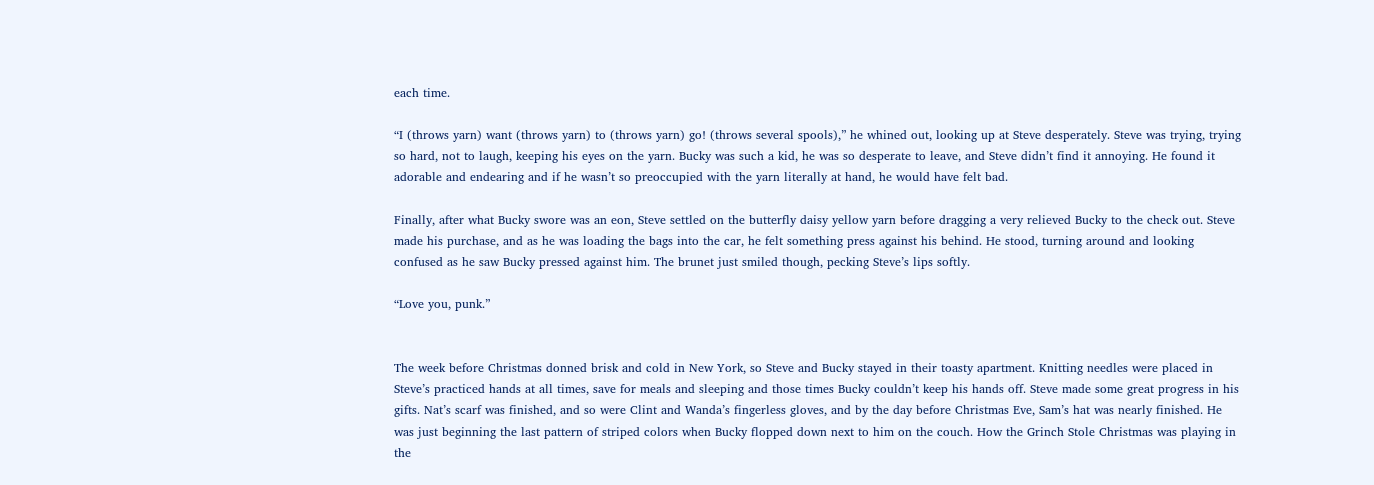each time.

“I (throws yarn) want (throws yarn) to (throws yarn) go! (throws several spools),” he whined out, looking up at Steve desperately. Steve was trying, trying so hard, not to laugh, keeping his eyes on the yarn. Bucky was such a kid, he was so desperate to leave, and Steve didn’t find it annoying. He found it adorable and endearing and if he wasn’t so preoccupied with the yarn literally at hand, he would have felt bad.

Finally, after what Bucky swore was an eon, Steve settled on the butterfly daisy yellow yarn before dragging a very relieved Bucky to the check out. Steve made his purchase, and as he was loading the bags into the car, he felt something press against his behind. He stood, turning around and looking confused as he saw Bucky pressed against him. The brunet just smiled though, pecking Steve’s lips softly.

“Love you, punk.”


The week before Christmas donned brisk and cold in New York, so Steve and Bucky stayed in their toasty apartment. Knitting needles were placed in Steve’s practiced hands at all times, save for meals and sleeping and those times Bucky couldn’t keep his hands off. Steve made some great progress in his gifts. Nat’s scarf was finished, and so were Clint and Wanda’s fingerless gloves, and by the day before Christmas Eve, Sam’s hat was nearly finished. He was just beginning the last pattern of striped colors when Bucky flopped down next to him on the couch. How the Grinch Stole Christmas was playing in the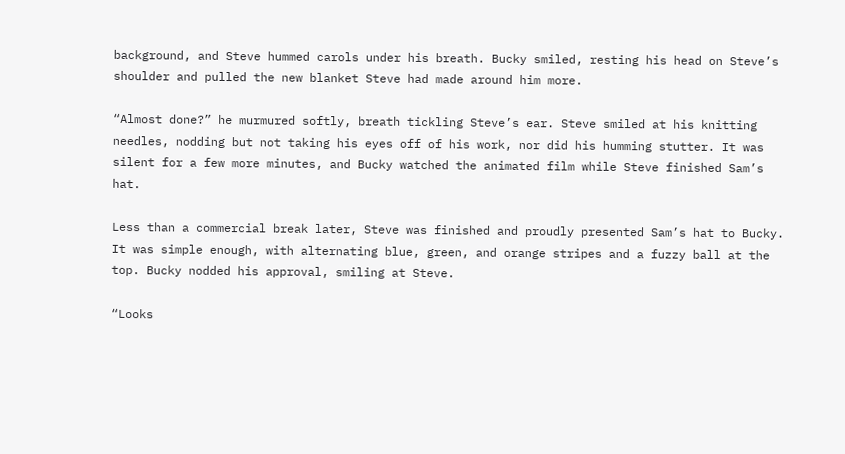background, and Steve hummed carols under his breath. Bucky smiled, resting his head on Steve’s shoulder and pulled the new blanket Steve had made around him more.

“Almost done?” he murmured softly, breath tickling Steve’s ear. Steve smiled at his knitting needles, nodding but not taking his eyes off of his work, nor did his humming stutter. It was silent for a few more minutes, and Bucky watched the animated film while Steve finished Sam’s hat.

Less than a commercial break later, Steve was finished and proudly presented Sam’s hat to Bucky. It was simple enough, with alternating blue, green, and orange stripes and a fuzzy ball at the top. Bucky nodded his approval, smiling at Steve.

“Looks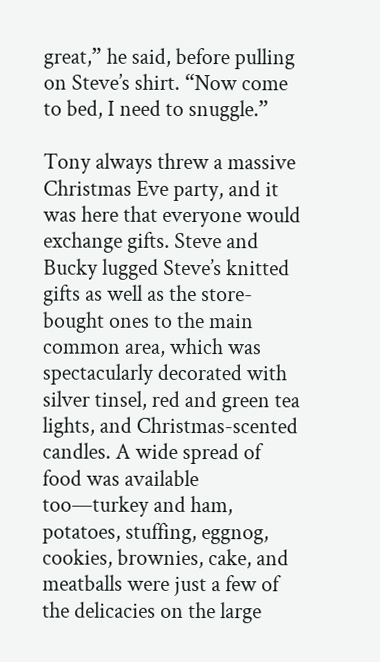great,” he said, before pulling on Steve’s shirt. “Now come to bed, I need to snuggle.”

Tony always threw a massive Christmas Eve party, and it was here that everyone would exchange gifts. Steve and Bucky lugged Steve’s knitted gifts as well as the store-bought ones to the main common area, which was spectacularly decorated with silver tinsel, red and green tea lights, and Christmas-scented candles. A wide spread of food was available too—turkey and ham, potatoes, stuffing, eggnog, cookies, brownies, cake, and meatballs were just a few of the delicacies on the large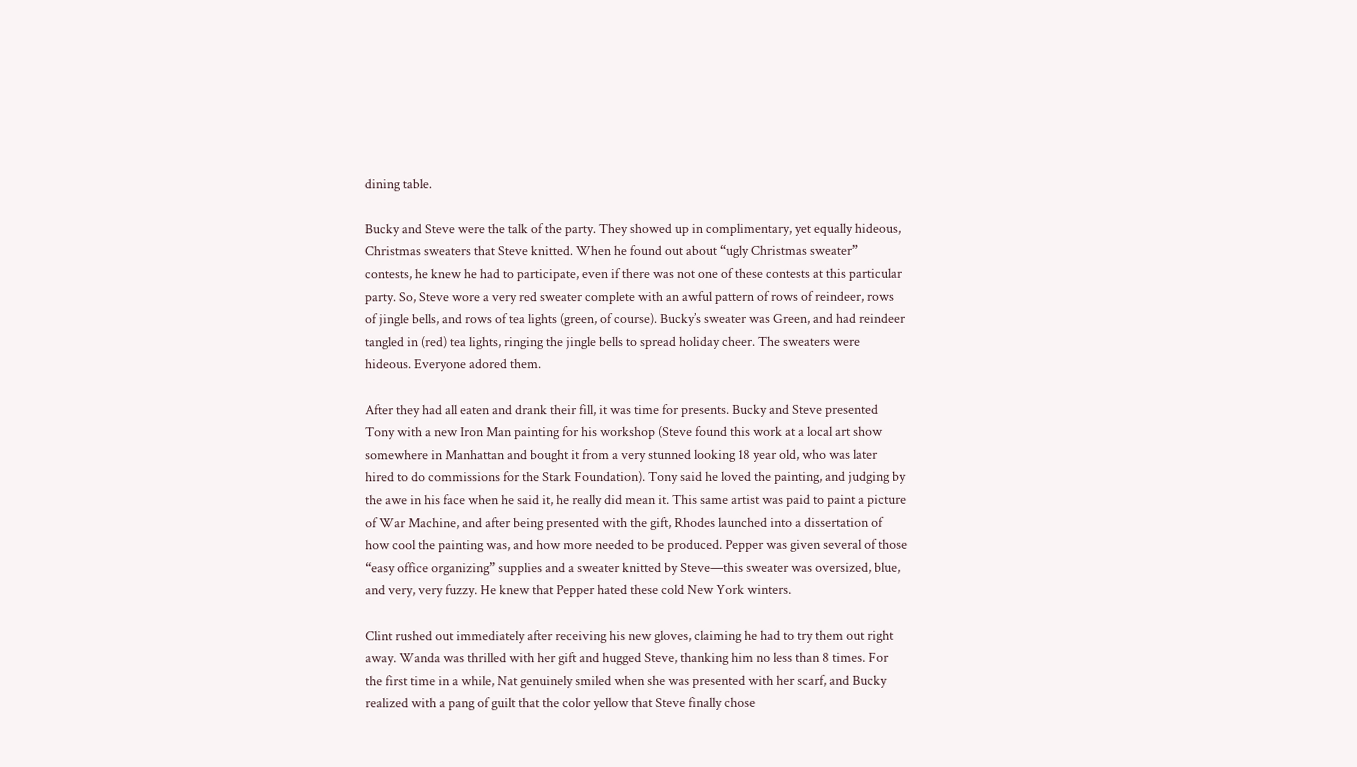dining table.

Bucky and Steve were the talk of the party. They showed up in complimentary, yet equally hideous, Christmas sweaters that Steve knitted. When he found out about “ugly Christmas sweater” contests, he knew he had to participate, even if there was not one of these contests at this particular party. So, Steve wore a very red sweater complete with an awful pattern of rows of reindeer, rows of jingle bells, and rows of tea lights (green, of course). Bucky’s sweater was Green, and had reindeer tangled in (red) tea lights, ringing the jingle bells to spread holiday cheer. The sweaters were hideous. Everyone adored them.

After they had all eaten and drank their fill, it was time for presents. Bucky and Steve presented Tony with a new Iron Man painting for his workshop (Steve found this work at a local art show somewhere in Manhattan and bought it from a very stunned looking 18 year old, who was later hired to do commissions for the Stark Foundation). Tony said he loved the painting, and judging by the awe in his face when he said it, he really did mean it. This same artist was paid to paint a picture of War Machine, and after being presented with the gift, Rhodes launched into a dissertation of how cool the painting was, and how more needed to be produced. Pepper was given several of those “easy office organizing” supplies and a sweater knitted by Steve—this sweater was oversized, blue, and very, very fuzzy. He knew that Pepper hated these cold New York winters.

Clint rushed out immediately after receiving his new gloves, claiming he had to try them out right away. Wanda was thrilled with her gift and hugged Steve, thanking him no less than 8 times. For the first time in a while, Nat genuinely smiled when she was presented with her scarf, and Bucky realized with a pang of guilt that the color yellow that Steve finally chose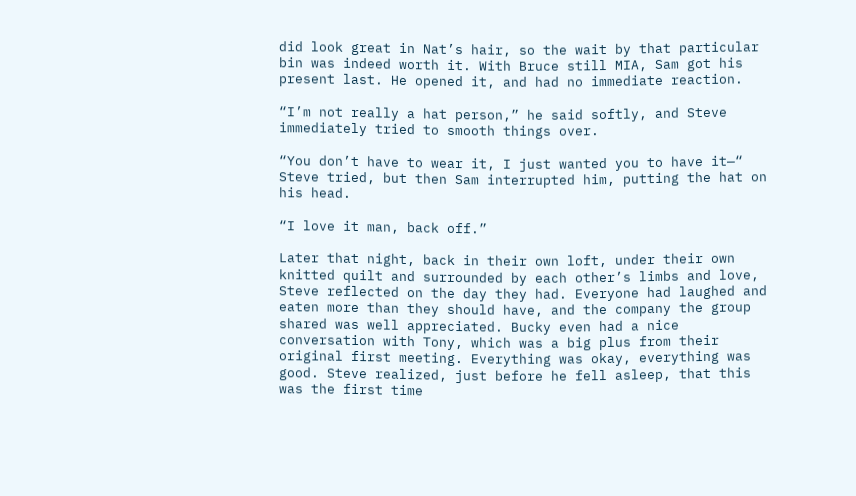did look great in Nat’s hair, so the wait by that particular bin was indeed worth it. With Bruce still MIA, Sam got his present last. He opened it, and had no immediate reaction.

“I’m not really a hat person,” he said softly, and Steve immediately tried to smooth things over.

“You don’t have to wear it, I just wanted you to have it—“ Steve tried, but then Sam interrupted him, putting the hat on his head.

“I love it man, back off.”

Later that night, back in their own loft, under their own knitted quilt and surrounded by each other’s limbs and love, Steve reflected on the day they had. Everyone had laughed and eaten more than they should have, and the company the group shared was well appreciated. Bucky even had a nice conversation with Tony, which was a big plus from their original first meeting. Everything was okay, everything was good. Steve realized, just before he fell asleep, that this was the first time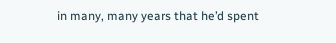in many, many years that he’d spent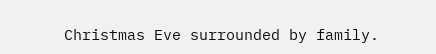Christmas Eve surrounded by family.